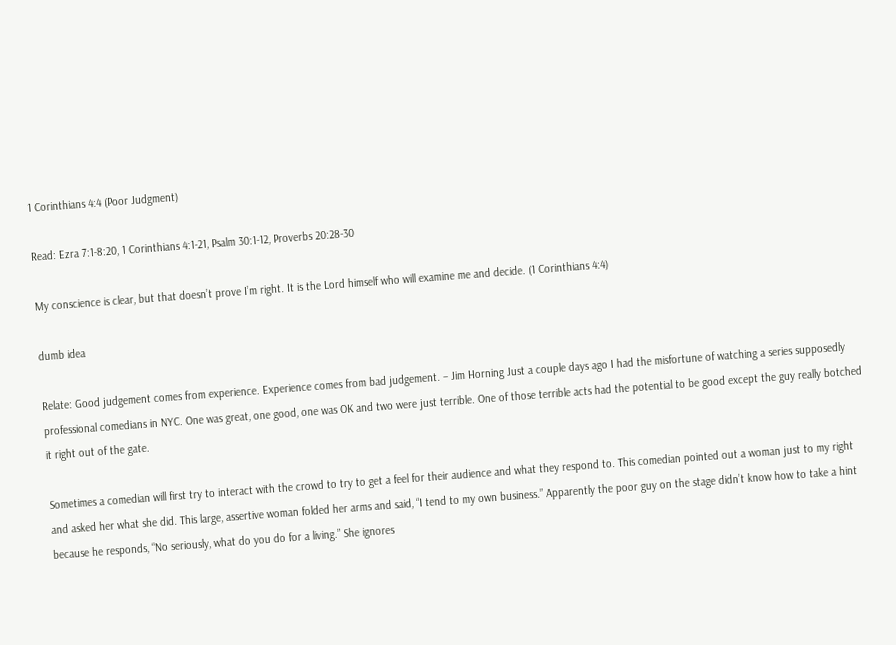1 Corinthians 4:4 (Poor Judgment)

Read: Ezra 7:1-8:20, 1 Corinthians 4:1-21, Psalm 30:1-12, Proverbs 20:28-30

My conscience is clear, but that doesn’t prove I’m right. It is the Lord himself who will examine me and decide. (1 Corinthians 4:4)

dumb idea

Relate: Good judgement comes from experience. Experience comes from bad judgement. – Jim Horning Just a couple days ago I had the misfortune of watching a series supposedly professional comedians in NYC. One was great, one good, one was OK and two were just terrible. One of those terrible acts had the potential to be good except the guy really botched it right out of the gate.

Sometimes a comedian will first try to interact with the crowd to try to get a feel for their audience and what they respond to. This comedian pointed out a woman just to my right and asked her what she did. This large, assertive woman folded her arms and said, “I tend to my own business.” Apparently the poor guy on the stage didn’t know how to take a hint because he responds, “No seriously, what do you do for a living.” She ignores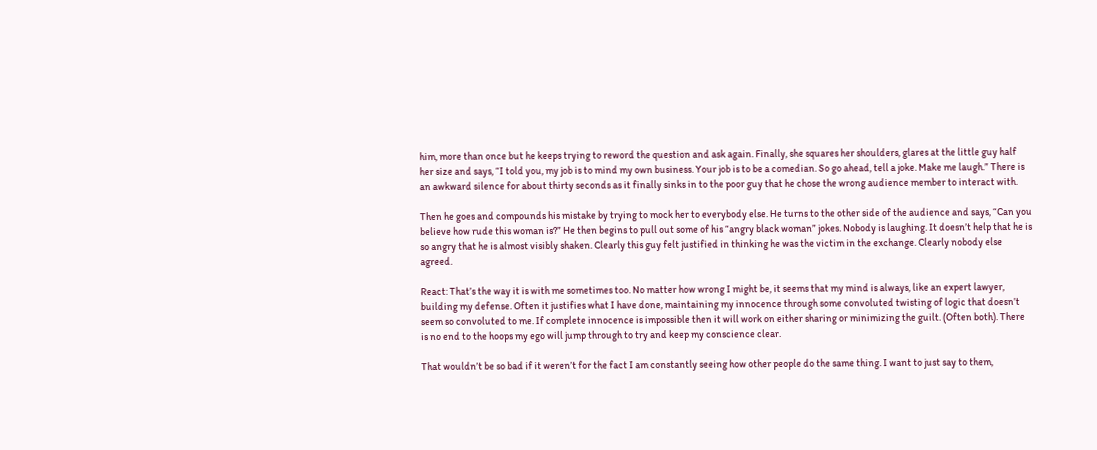him, more than once but he keeps trying to reword the question and ask again. Finally, she squares her shoulders, glares at the little guy half her size and says, “I told you, my job is to mind my own business. Your job is to be a comedian. So go ahead, tell a joke. Make me laugh.” There is an awkward silence for about thirty seconds as it finally sinks in to the poor guy that he chose the wrong audience member to interact with.

Then he goes and compounds his mistake by trying to mock her to everybody else. He turns to the other side of the audience and says, “Can you believe how rude this woman is?” He then begins to pull out some of his “angry black woman” jokes. Nobody is laughing. It doesn’t help that he is so angry that he is almost visibly shaken. Clearly this guy felt justified in thinking he was the victim in the exchange. Clearly nobody else agreed.

React: That’s the way it is with me sometimes too. No matter how wrong I might be, it seems that my mind is always, like an expert lawyer, building my defense. Often it justifies what I have done, maintaining my innocence through some convoluted twisting of logic that doesn’t seem so convoluted to me. If complete innocence is impossible then it will work on either sharing or minimizing the guilt. (Often both). There is no end to the hoops my ego will jump through to try and keep my conscience clear.

That wouldn’t be so bad if it weren’t for the fact I am constantly seeing how other people do the same thing. I want to just say to them,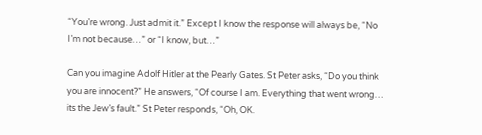“You’re wrong. Just admit it.” Except I know the response will always be, “No I’m not because…” or “I know, but…”

Can you imagine Adolf Hitler at the Pearly Gates. St Peter asks, “Do you think you are innocent?” He answers, “Of course I am. Everything that went wrong… its the Jew’s fault.” St Peter responds, “Oh, OK.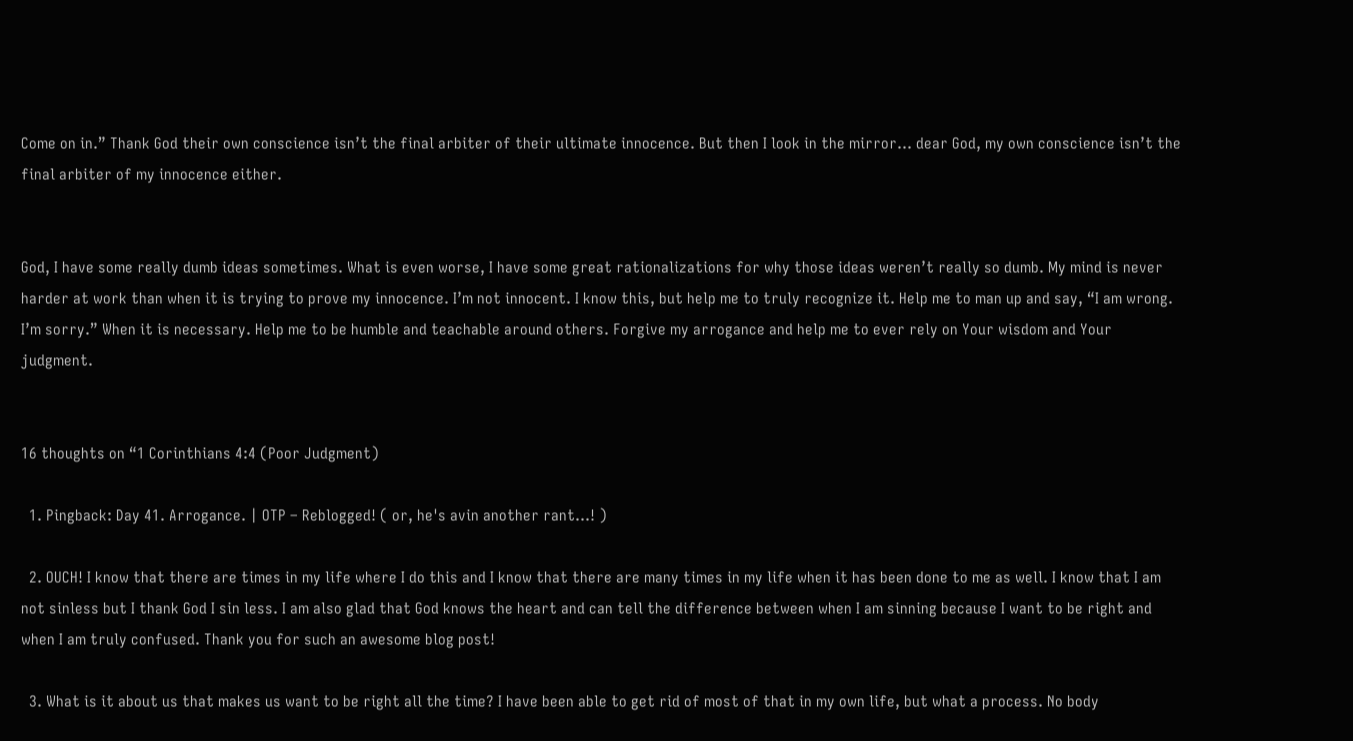Come on in.” Thank God their own conscience isn’t the final arbiter of their ultimate innocence. But then I look in the mirror… dear God, my own conscience isn’t the final arbiter of my innocence either.


God, I have some really dumb ideas sometimes. What is even worse, I have some great rationalizations for why those ideas weren’t really so dumb. My mind is never harder at work than when it is trying to prove my innocence. I’m not innocent. I know this, but help me to truly recognize it. Help me to man up and say, “I am wrong. I’m sorry.” When it is necessary. Help me to be humble and teachable around others. Forgive my arrogance and help me to ever rely on Your wisdom and Your judgment.


16 thoughts on “1 Corinthians 4:4 (Poor Judgment)

  1. Pingback: Day 41. Arrogance. | OTP – Reblogged! ( or, he's avin another rant…! )

  2. OUCH! I know that there are times in my life where I do this and I know that there are many times in my life when it has been done to me as well. I know that I am not sinless but I thank God I sin less. I am also glad that God knows the heart and can tell the difference between when I am sinning because I want to be right and when I am truly confused. Thank you for such an awesome blog post!

  3. What is it about us that makes us want to be right all the time? I have been able to get rid of most of that in my own life, but what a process. No body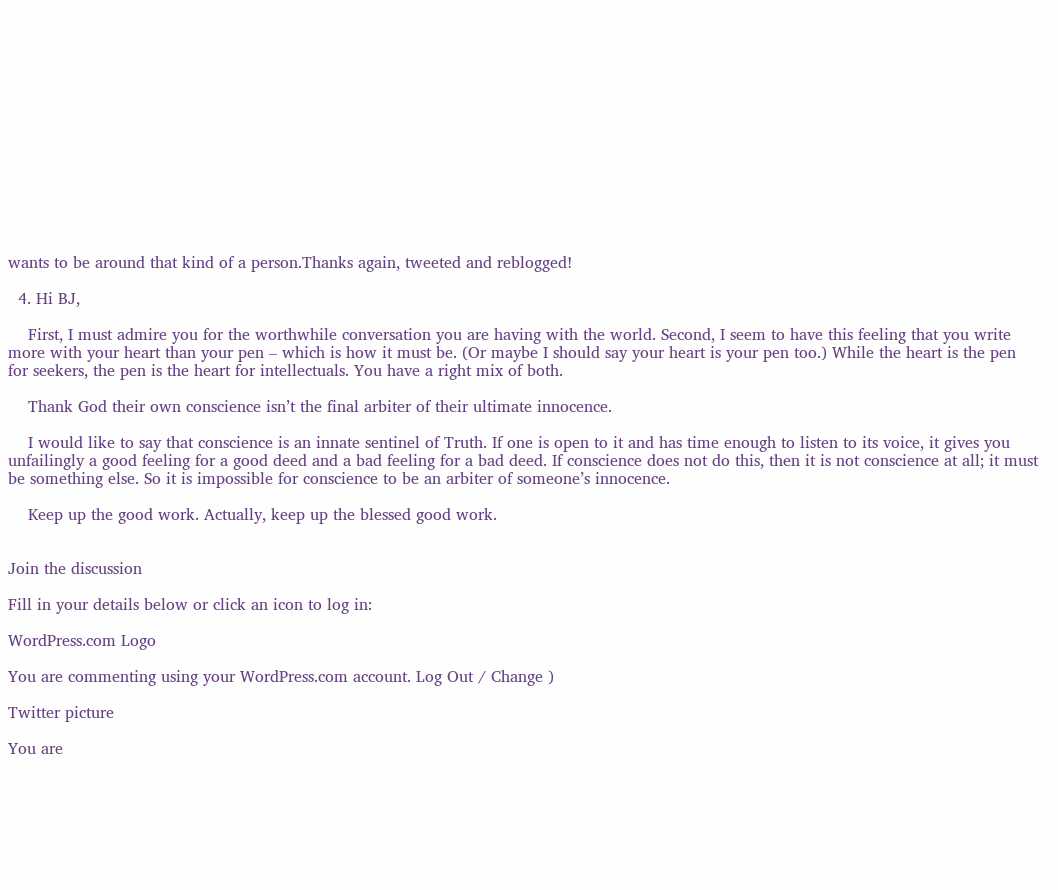wants to be around that kind of a person.Thanks again, tweeted and reblogged!

  4. Hi BJ,

    First, I must admire you for the worthwhile conversation you are having with the world. Second, I seem to have this feeling that you write more with your heart than your pen – which is how it must be. (Or maybe I should say your heart is your pen too.) While the heart is the pen for seekers, the pen is the heart for intellectuals. You have a right mix of both.

    Thank God their own conscience isn’t the final arbiter of their ultimate innocence.

    I would like to say that conscience is an innate sentinel of Truth. If one is open to it and has time enough to listen to its voice, it gives you unfailingly a good feeling for a good deed and a bad feeling for a bad deed. If conscience does not do this, then it is not conscience at all; it must be something else. So it is impossible for conscience to be an arbiter of someone’s innocence.

    Keep up the good work. Actually, keep up the blessed good work.


Join the discussion

Fill in your details below or click an icon to log in:

WordPress.com Logo

You are commenting using your WordPress.com account. Log Out / Change )

Twitter picture

You are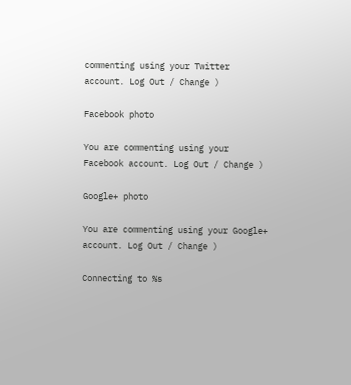commenting using your Twitter account. Log Out / Change )

Facebook photo

You are commenting using your Facebook account. Log Out / Change )

Google+ photo

You are commenting using your Google+ account. Log Out / Change )

Connecting to %s